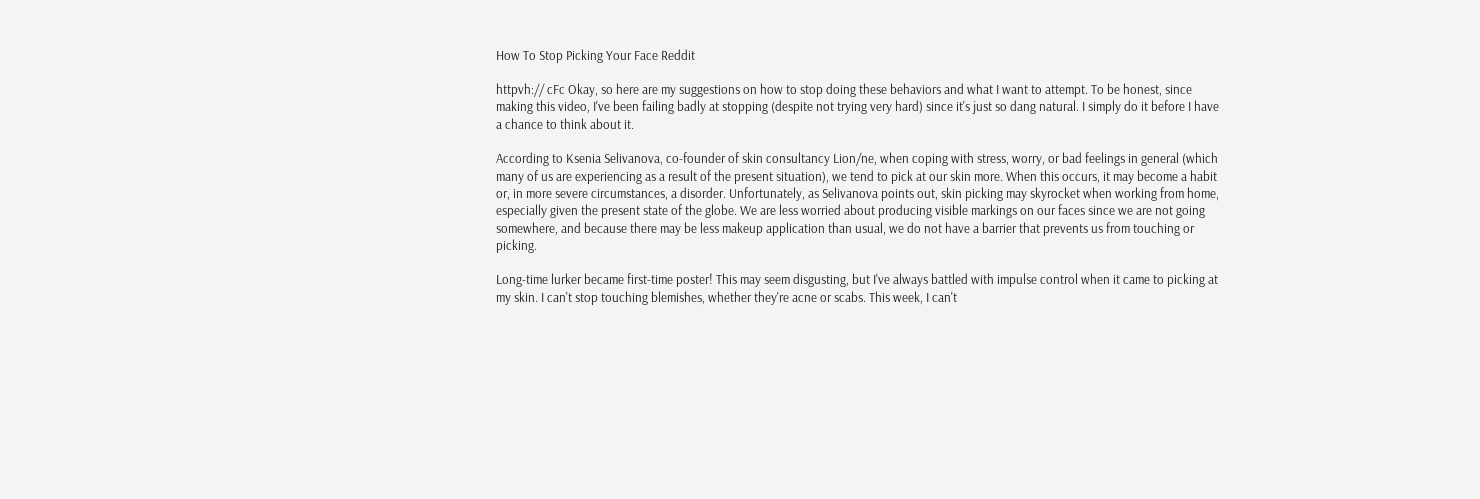How To Stop Picking Your Face Reddit

httpvh:// cFc Okay, so here are my suggestions on how to stop doing these behaviors and what I want to attempt. To be honest, since making this video, I've been failing badly at stopping (despite not trying very hard) since it's just so dang natural. I simply do it before I have a chance to think about it.

According to Ksenia Selivanova, co-founder of skin consultancy Lion/ne, when coping with stress, worry, or bad feelings in general (which many of us are experiencing as a result of the present situation), we tend to pick at our skin more. When this occurs, it may become a habit or, in more severe circumstances, a disorder. Unfortunately, as Selivanova points out, skin picking may skyrocket when working from home, especially given the present state of the globe. We are less worried about producing visible markings on our faces since we are not going somewhere, and because there may be less makeup application than usual, we do not have a barrier that prevents us from touching or picking.

Long-time lurker became first-time poster! This may seem disgusting, but I've always battled with impulse control when it came to picking at my skin. I can't stop touching blemishes, whether they're acne or scabs. This week, I can't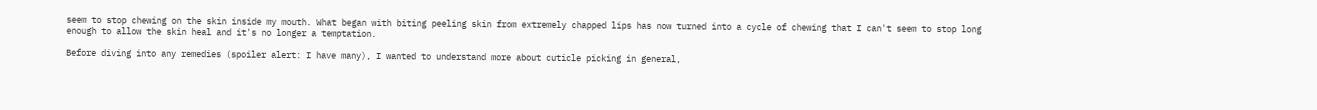seem to stop chewing on the skin inside my mouth. What began with biting peeling skin from extremely chapped lips has now turned into a cycle of chewing that I can't seem to stop long enough to allow the skin heal and it's no longer a temptation.

Before diving into any remedies (spoiler alert: I have many), I wanted to understand more about cuticle picking in general,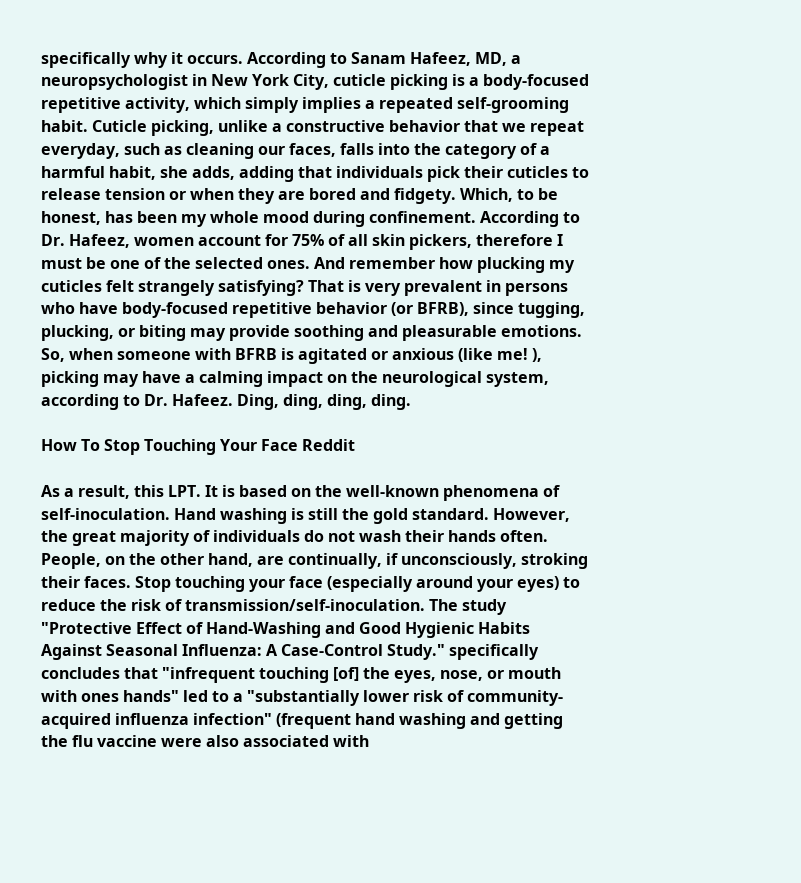specifically why it occurs. According to Sanam Hafeez, MD, a neuropsychologist in New York City, cuticle picking is a body-focused repetitive activity, which simply implies a repeated self-grooming habit. Cuticle picking, unlike a constructive behavior that we repeat everyday, such as cleaning our faces, falls into the category of a harmful habit, she adds, adding that individuals pick their cuticles to release tension or when they are bored and fidgety. Which, to be honest, has been my whole mood during confinement. According to Dr. Hafeez, women account for 75% of all skin pickers, therefore I must be one of the selected ones. And remember how plucking my cuticles felt strangely satisfying? That is very prevalent in persons who have body-focused repetitive behavior (or BFRB), since tugging, plucking, or biting may provide soothing and pleasurable emotions. So, when someone with BFRB is agitated or anxious (like me! ), picking may have a calming impact on the neurological system, according to Dr. Hafeez. Ding, ding, ding, ding.

How To Stop Touching Your Face Reddit

As a result, this LPT. It is based on the well-known phenomena of self-inoculation. Hand washing is still the gold standard. However, the great majority of individuals do not wash their hands often. People, on the other hand, are continually, if unconsciously, stroking their faces. Stop touching your face (especially around your eyes) to reduce the risk of transmission/self-inoculation. The study "Protective Effect of Hand-Washing and Good Hygienic Habits Against Seasonal Influenza: A Case-Control Study." specifically concludes that "infrequent touching [of] the eyes, nose, or mouth with ones hands" led to a "substantially lower risk of community-acquired influenza infection" (frequent hand washing and getting the flu vaccine were also associated with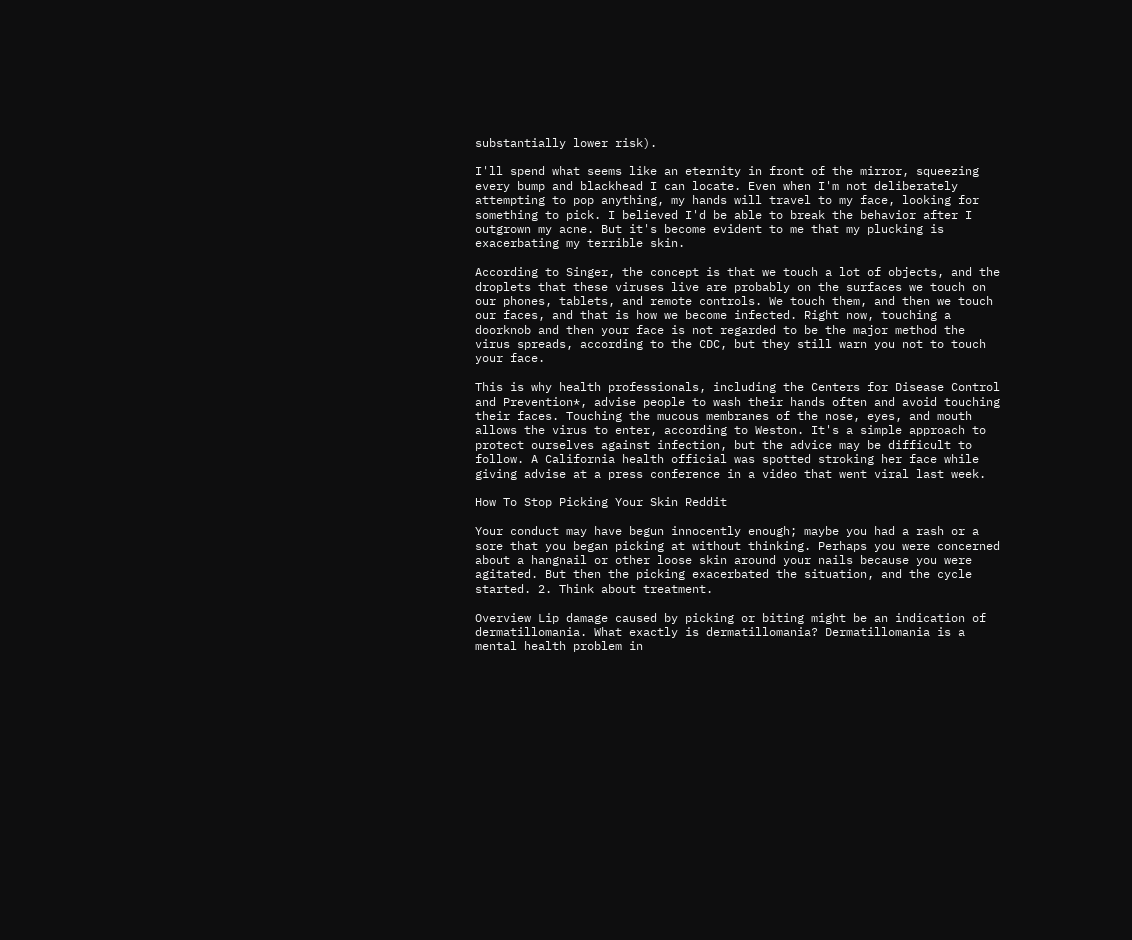substantially lower risk).

I'll spend what seems like an eternity in front of the mirror, squeezing every bump and blackhead I can locate. Even when I'm not deliberately attempting to pop anything, my hands will travel to my face, looking for something to pick. I believed I'd be able to break the behavior after I outgrown my acne. But it's become evident to me that my plucking is exacerbating my terrible skin.

According to Singer, the concept is that we touch a lot of objects, and the droplets that these viruses live are probably on the surfaces we touch on our phones, tablets, and remote controls. We touch them, and then we touch our faces, and that is how we become infected. Right now, touching a doorknob and then your face is not regarded to be the major method the virus spreads, according to the CDC, but they still warn you not to touch your face.

This is why health professionals, including the Centers for Disease Control and Prevention*, advise people to wash their hands often and avoid touching their faces. Touching the mucous membranes of the nose, eyes, and mouth allows the virus to enter, according to Weston. It's a simple approach to protect ourselves against infection, but the advice may be difficult to follow. A California health official was spotted stroking her face while giving advise at a press conference in a video that went viral last week.

How To Stop Picking Your Skin Reddit

Your conduct may have begun innocently enough; maybe you had a rash or a sore that you began picking at without thinking. Perhaps you were concerned about a hangnail or other loose skin around your nails because you were agitated. But then the picking exacerbated the situation, and the cycle started. 2. Think about treatment.

Overview Lip damage caused by picking or biting might be an indication of dermatillomania. What exactly is dermatillomania? Dermatillomania is a mental health problem in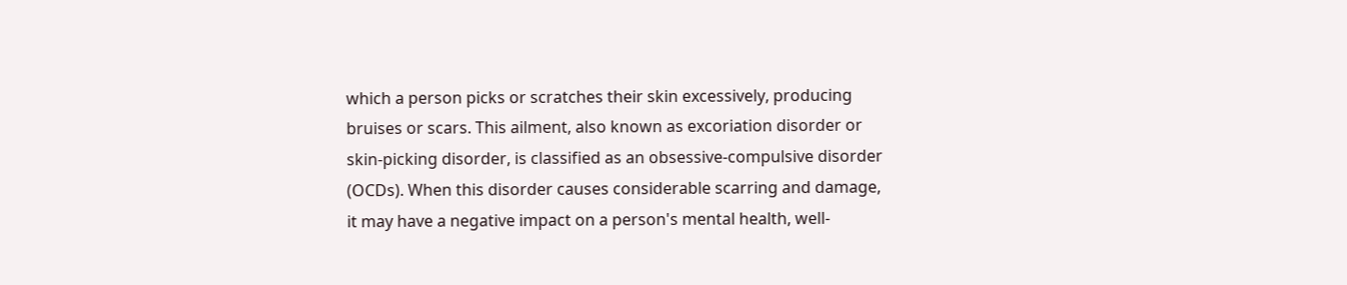which a person picks or scratches their skin excessively, producing bruises or scars. This ailment, also known as excoriation disorder or skin-picking disorder, is classified as an obsessive-compulsive disorder (OCDs). When this disorder causes considerable scarring and damage, it may have a negative impact on a person's mental health, well-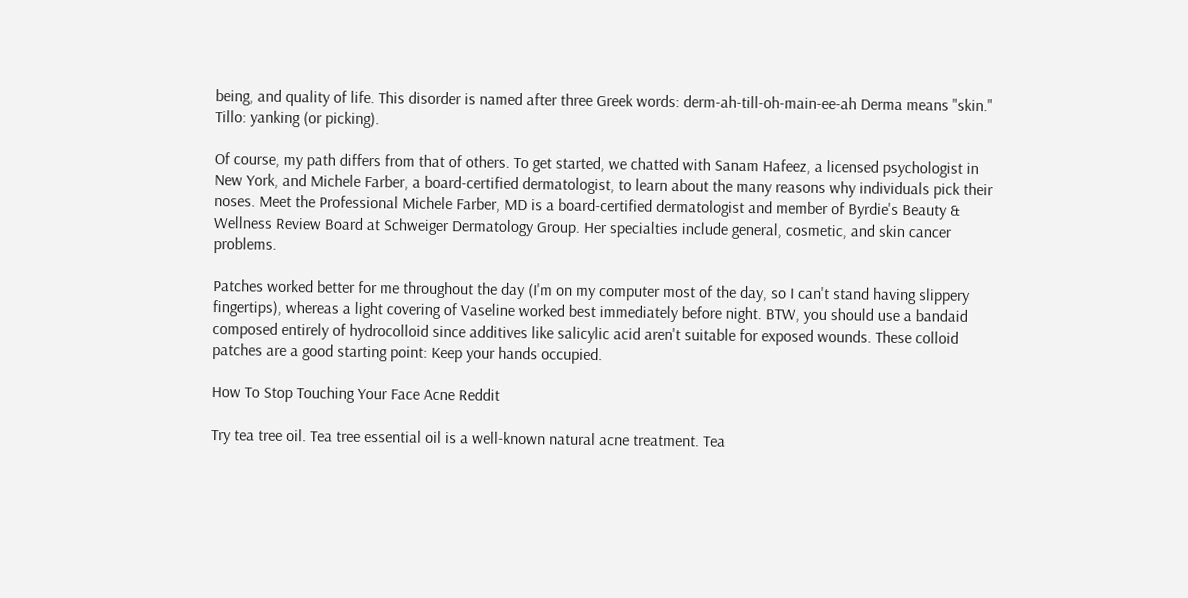being, and quality of life. This disorder is named after three Greek words: derm-ah-till-oh-main-ee-ah Derma means "skin." Tillo: yanking (or picking).

Of course, my path differs from that of others. To get started, we chatted with Sanam Hafeez, a licensed psychologist in New York, and Michele Farber, a board-certified dermatologist, to learn about the many reasons why individuals pick their noses. Meet the Professional Michele Farber, MD is a board-certified dermatologist and member of Byrdie's Beauty & Wellness Review Board at Schweiger Dermatology Group. Her specialties include general, cosmetic, and skin cancer problems.

Patches worked better for me throughout the day (I'm on my computer most of the day, so I can't stand having slippery fingertips), whereas a light covering of Vaseline worked best immediately before night. BTW, you should use a bandaid composed entirely of hydrocolloid since additives like salicylic acid aren't suitable for exposed wounds. These colloid patches are a good starting point: Keep your hands occupied.

How To Stop Touching Your Face Acne Reddit

Try tea tree oil. Tea tree essential oil is a well-known natural acne treatment. Tea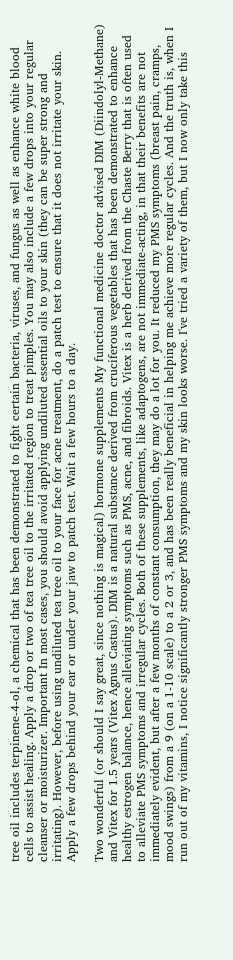tree oil includes terpinene-4-ol, a chemical that has been demonstrated to fight certain bacteria, viruses, and fungus as well as enhance white blood cells to assist healing. Apply a drop or two of tea tree oil to the irritated region to treat pimples. You may also include a few drops into your regular cleanser or moisturizer. Important In most cases, you should avoid applying undiluted essential oils to your skin (they can be super strong and irritating). However, before using undiluted tea tree oil to your face for acne treatment, do a patch test to ensure that it does not irritate your skin. Apply a few drops behind your ear or under your jaw to patch test. Wait a few hours to a day.

Two wonderful (or should I say great, since nothing is magical) hormone supplements My functional medicine doctor advised DIM (Diindolyl-Methane) and Vitex for 1.5 years (Vitex Agnus Castus). DIM is a natural substance derived from cruciferous vegetables that has been demonstrated to enhance healthy estrogen balance, hence alleviating symptoms such as PMS, acne, and fibroids. Vitex is a herb derived from the Chaste Berry that is often used to alleviate PMS symptoms and irregular cycles. Both of these supplements, like adaptogens, are not immediate-acting, in that their benefits are not immediately evident, but after a few months of constant consumption, they may do a lot for you. It reduced my PMS symptoms (breast pain, cramps, mood swings) from a 9 (on a 1-10 scale) to a 2 or 3, and has been really beneficial in helping me achieve more regular cycles. And the truth is, when I run out of my vitamins, I notice significantly stronger PMS symptoms and my skin looks worse. I've tried a variety of them, but I now only take this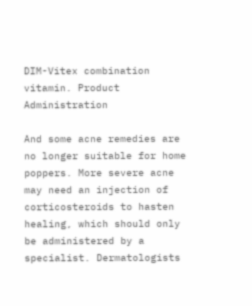DIM-Vitex combination vitamin. Product Administration

And some acne remedies are no longer suitable for home poppers. More severe acne may need an injection of corticosteroids to hasten healing, which should only be administered by a specialist. Dermatologists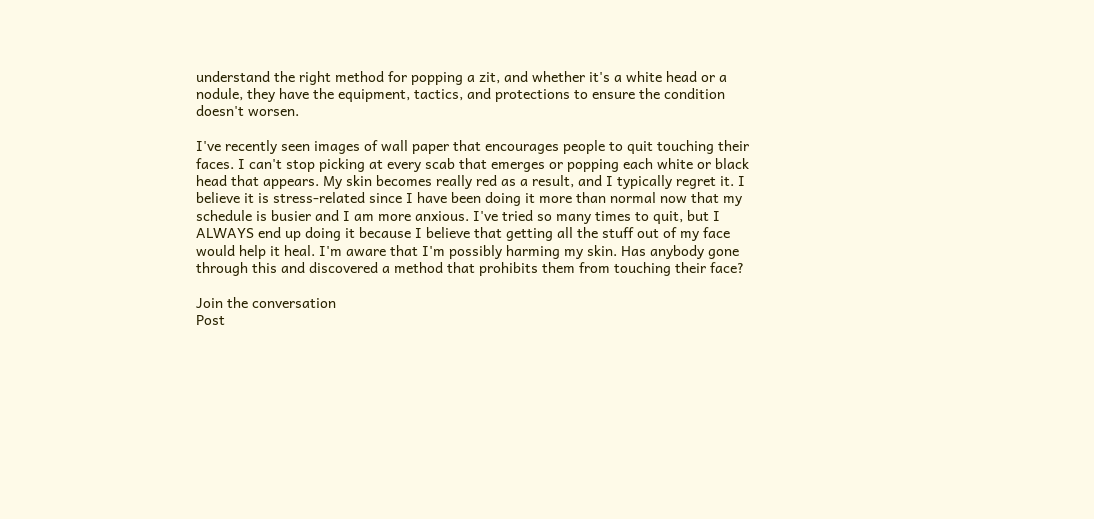understand the right method for popping a zit, and whether it's a white head or a nodule, they have the equipment, tactics, and protections to ensure the condition doesn't worsen.

I've recently seen images of wall paper that encourages people to quit touching their faces. I can't stop picking at every scab that emerges or popping each white or black head that appears. My skin becomes really red as a result, and I typically regret it. I believe it is stress-related since I have been doing it more than normal now that my schedule is busier and I am more anxious. I've tried so many times to quit, but I ALWAYS end up doing it because I believe that getting all the stuff out of my face would help it heal. I'm aware that I'm possibly harming my skin. Has anybody gone through this and discovered a method that prohibits them from touching their face?

Join the conversation
Post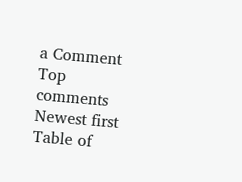a Comment
Top comments
Newest first
Table of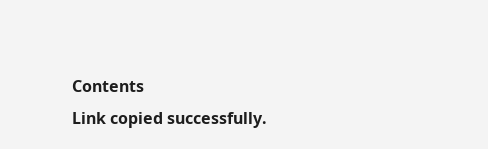Contents
Link copied successfully.